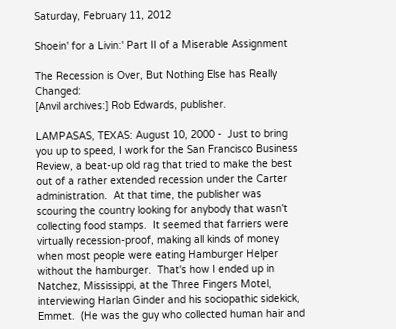Saturday, February 11, 2012

Shoein' for a Livin:' Part II of a Miserable Assignment

The Recession is Over, But Nothing Else has Really Changed:
[Anvil archives:] Rob Edwards, publisher.

LAMPASAS, TEXAS: August 10, 2000 -  Just to bring you up to speed, I work for the San Francisco Business Review, a beat-up old rag that tried to make the best out of a rather extended recession under the Carter administration.  At that time, the publisher was scouring the country looking for anybody that wasn't collecting food stamps.  It seemed that farriers were virtually recession-proof, making all kinds of money when most people were eating Hamburger Helper without the hamburger.  That's how I ended up in Natchez, Mississippi, at the Three Fingers Motel, interviewing Harlan Ginder and his sociopathic sidekick, Emmet.  (He was the guy who collected human hair and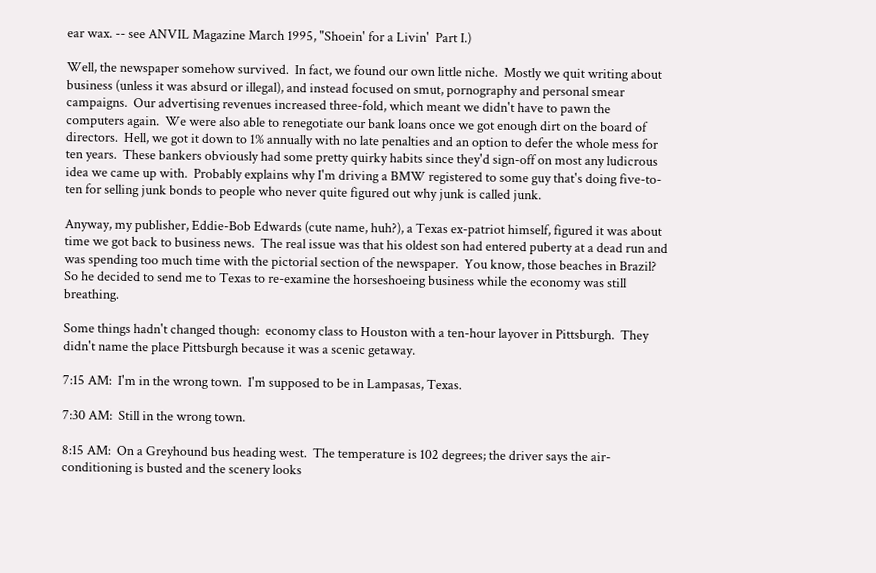ear wax. -- see ANVIL Magazine March 1995, "Shoein' for a Livin'  Part I.)

Well, the newspaper somehow survived.  In fact, we found our own little niche.  Mostly we quit writing about business (unless it was absurd or illegal), and instead focused on smut, pornography and personal smear campaigns.  Our advertising revenues increased three-fold, which meant we didn't have to pawn the computers again.  We were also able to renegotiate our bank loans once we got enough dirt on the board of directors.  Hell, we got it down to 1% annually with no late penalties and an option to defer the whole mess for ten years.  These bankers obviously had some pretty quirky habits since they'd sign-off on most any ludicrous idea we came up with.  Probably explains why I'm driving a BMW registered to some guy that's doing five-to-ten for selling junk bonds to people who never quite figured out why junk is called junk.

Anyway, my publisher, Eddie-Bob Edwards (cute name, huh?), a Texas ex-patriot himself, figured it was about time we got back to business news.  The real issue was that his oldest son had entered puberty at a dead run and was spending too much time with the pictorial section of the newspaper.  You know, those beaches in Brazil?  So he decided to send me to Texas to re-examine the horseshoeing business while the economy was still breathing.

Some things hadn't changed though:  economy class to Houston with a ten-hour layover in Pittsburgh.  They didn't name the place Pittsburgh because it was a scenic getaway.

7:15 AM:  I'm in the wrong town.  I'm supposed to be in Lampasas, Texas.

7:30 AM:  Still in the wrong town.

8:15 AM:  On a Greyhound bus heading west.  The temperature is 102 degrees; the driver says the air-conditioning is busted and the scenery looks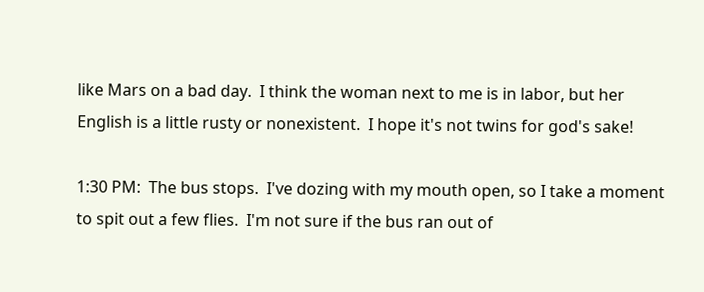like Mars on a bad day.  I think the woman next to me is in labor, but her English is a little rusty or nonexistent.  I hope it's not twins for god's sake!

1:30 PM:  The bus stops.  I've dozing with my mouth open, so I take a moment to spit out a few flies.  I'm not sure if the bus ran out of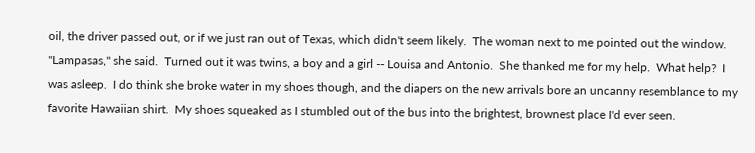oil, the driver passed out, or if we just ran out of Texas, which didn't seem likely.  The woman next to me pointed out the window.  "Lampasas," she said.  Turned out it was twins, a boy and a girl -- Louisa and Antonio.  She thanked me for my help.  What help?  I was asleep.  I do think she broke water in my shoes though, and the diapers on the new arrivals bore an uncanny resemblance to my favorite Hawaiian shirt.  My shoes squeaked as I stumbled out of the bus into the brightest, brownest place I'd ever seen.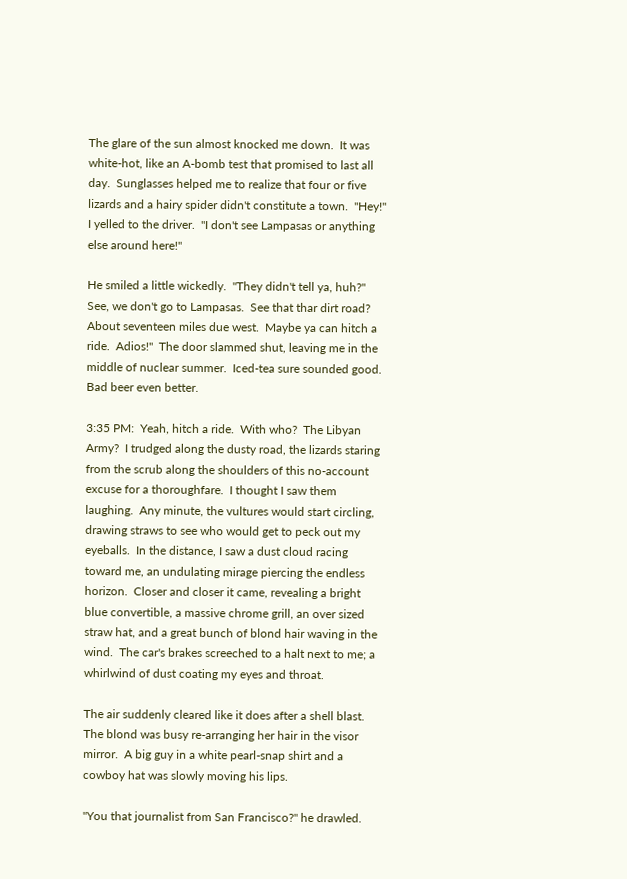The glare of the sun almost knocked me down.  It was white-hot, like an A-bomb test that promised to last all day.  Sunglasses helped me to realize that four or five lizards and a hairy spider didn't constitute a town.  "Hey!" I yelled to the driver.  "I don't see Lampasas or anything else around here!"

He smiled a little wickedly.  "They didn't tell ya, huh?"  See, we don't go to Lampasas.  See that thar dirt road?  About seventeen miles due west.  Maybe ya can hitch a ride.  Adios!"  The door slammed shut, leaving me in the middle of nuclear summer.  Iced-tea sure sounded good.  Bad beer even better.

3:35 PM:  Yeah, hitch a ride.  With who?  The Libyan Army?  I trudged along the dusty road, the lizards staring from the scrub along the shoulders of this no-account excuse for a thoroughfare.  I thought I saw them laughing.  Any minute, the vultures would start circling, drawing straws to see who would get to peck out my eyeballs.  In the distance, I saw a dust cloud racing toward me, an undulating mirage piercing the endless horizon.  Closer and closer it came, revealing a bright blue convertible, a massive chrome grill, an over sized straw hat, and a great bunch of blond hair waving in the wind.  The car's brakes screeched to a halt next to me; a whirlwind of dust coating my eyes and throat.

The air suddenly cleared like it does after a shell blast.  The blond was busy re-arranging her hair in the visor mirror.  A big guy in a white pearl-snap shirt and a cowboy hat was slowly moving his lips.

"You that journalist from San Francisco?" he drawled.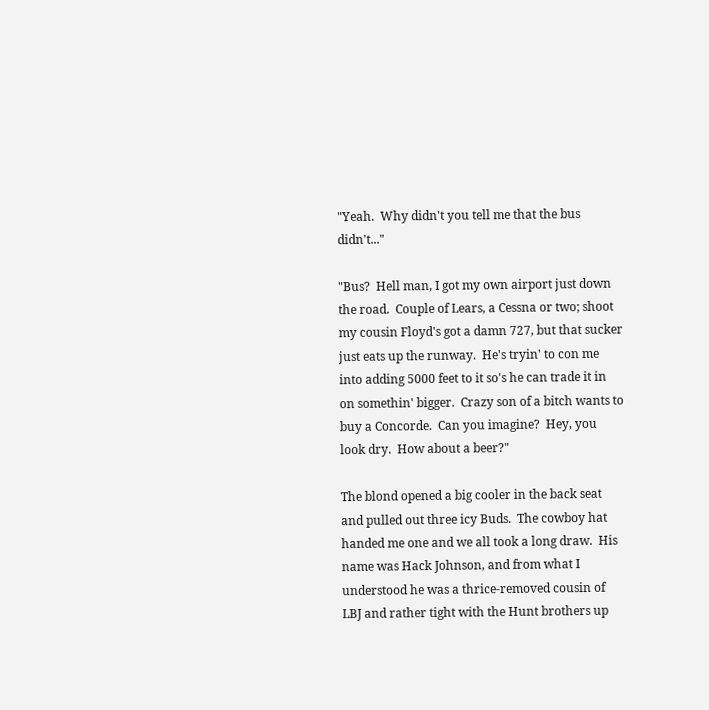"Yeah.  Why didn't you tell me that the bus didn't..."

"Bus?  Hell man, I got my own airport just down the road.  Couple of Lears, a Cessna or two; shoot my cousin Floyd's got a damn 727, but that sucker just eats up the runway.  He's tryin' to con me into adding 5000 feet to it so's he can trade it in on somethin' bigger.  Crazy son of a bitch wants to buy a Concorde.  Can you imagine?  Hey, you look dry.  How about a beer?"

The blond opened a big cooler in the back seat and pulled out three icy Buds.  The cowboy hat handed me one and we all took a long draw.  His name was Hack Johnson, and from what I understood he was a thrice-removed cousin of LBJ and rather tight with the Hunt brothers up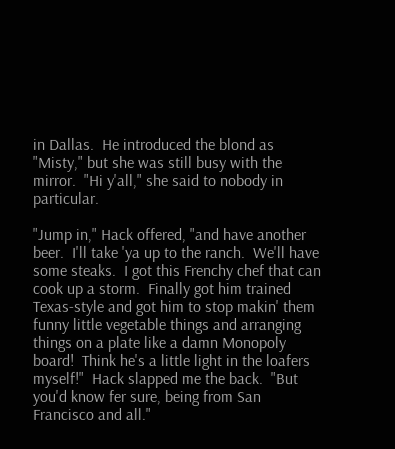in Dallas.  He introduced the blond as "Misty," but she was still busy with the mirror.  "Hi y'all," she said to nobody in particular.

"Jump in," Hack offered, "and have another beer.  I'll take 'ya up to the ranch.  We'll have some steaks.  I got this Frenchy chef that can cook up a storm.  Finally got him trained Texas-style and got him to stop makin' them funny little vegetable things and arranging things on a plate like a damn Monopoly board!  Think he's a little light in the loafers myself!"  Hack slapped me the back.  "But you'd know fer sure, being from San Francisco and all."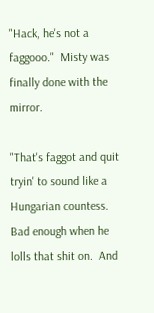"Hack, he's not a faggooo."  Misty was finally done with the mirror.

"That's faggot and quit tryin' to sound like a Hungarian countess.  Bad enough when he lolls that shit on.  And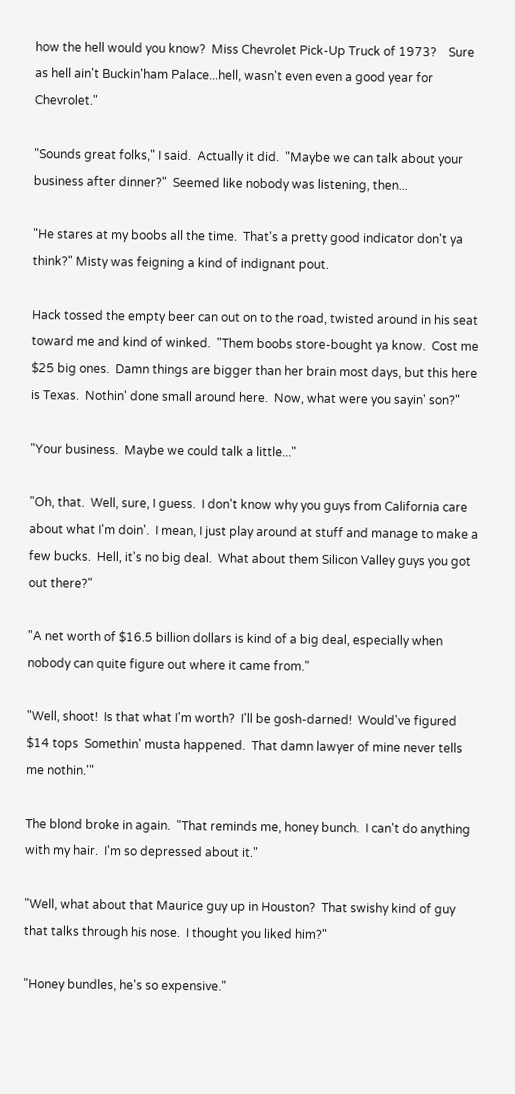how the hell would you know?  Miss Chevrolet Pick-Up Truck of 1973?    Sure as hell ain't Buckin'ham Palace...hell, wasn't even even a good year for Chevrolet."

"Sounds great folks," I said.  Actually it did.  "Maybe we can talk about your business after dinner?"  Seemed like nobody was listening, then...

"He stares at my boobs all the time.  That's a pretty good indicator don't ya think?" Misty was feigning a kind of indignant pout.

Hack tossed the empty beer can out on to the road, twisted around in his seat toward me and kind of winked.  "Them boobs store-bought ya know.  Cost me $25 big ones.  Damn things are bigger than her brain most days, but this here is Texas.  Nothin' done small around here.  Now, what were you sayin' son?"

"Your business.  Maybe we could talk a little..."

"Oh, that.  Well, sure, I guess.  I don't know why you guys from California care about what I'm doin'.  I mean, I just play around at stuff and manage to make a few bucks.  Hell, it's no big deal.  What about them Silicon Valley guys you got out there?"

"A net worth of $16.5 billion dollars is kind of a big deal, especially when nobody can quite figure out where it came from."

"Well, shoot!  Is that what I'm worth?  I'll be gosh-darned!  Would've figured $14 tops  Somethin' musta happened.  That damn lawyer of mine never tells me nothin.'"

The blond broke in again.  "That reminds me, honey bunch.  I can't do anything with my hair.  I'm so depressed about it."

"Well, what about that Maurice guy up in Houston?  That swishy kind of guy that talks through his nose.  I thought you liked him?"

"Honey bundles, he's so expensive."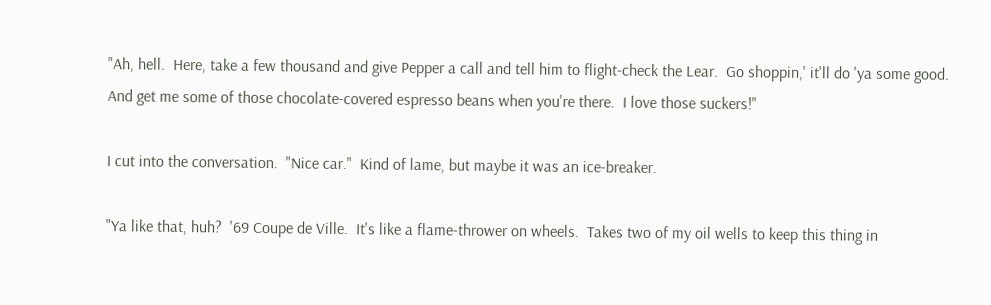"Ah, hell.  Here, take a few thousand and give Pepper a call and tell him to flight-check the Lear.  Go shoppin,' it'll do 'ya some good.  And get me some of those chocolate-covered espresso beans when you're there.  I love those suckers!"

I cut into the conversation.  "Nice car."  Kind of lame, but maybe it was an ice-breaker.

"Ya like that, huh?  '69 Coupe de Ville.  It's like a flame-thrower on wheels.  Takes two of my oil wells to keep this thing in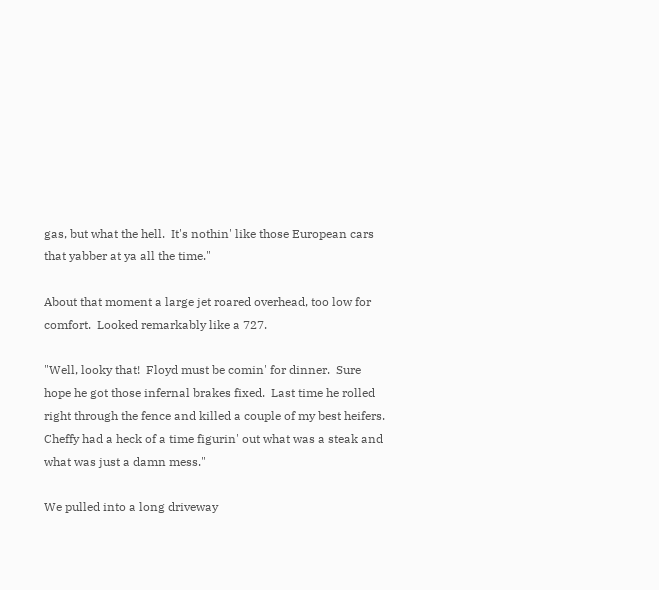gas, but what the hell.  It's nothin' like those European cars that yabber at ya all the time."

About that moment a large jet roared overhead, too low for comfort.  Looked remarkably like a 727.

"Well, looky that!  Floyd must be comin' for dinner.  Sure hope he got those infernal brakes fixed.  Last time he rolled right through the fence and killed a couple of my best heifers.  Cheffy had a heck of a time figurin' out what was a steak and what was just a damn mess."

We pulled into a long driveway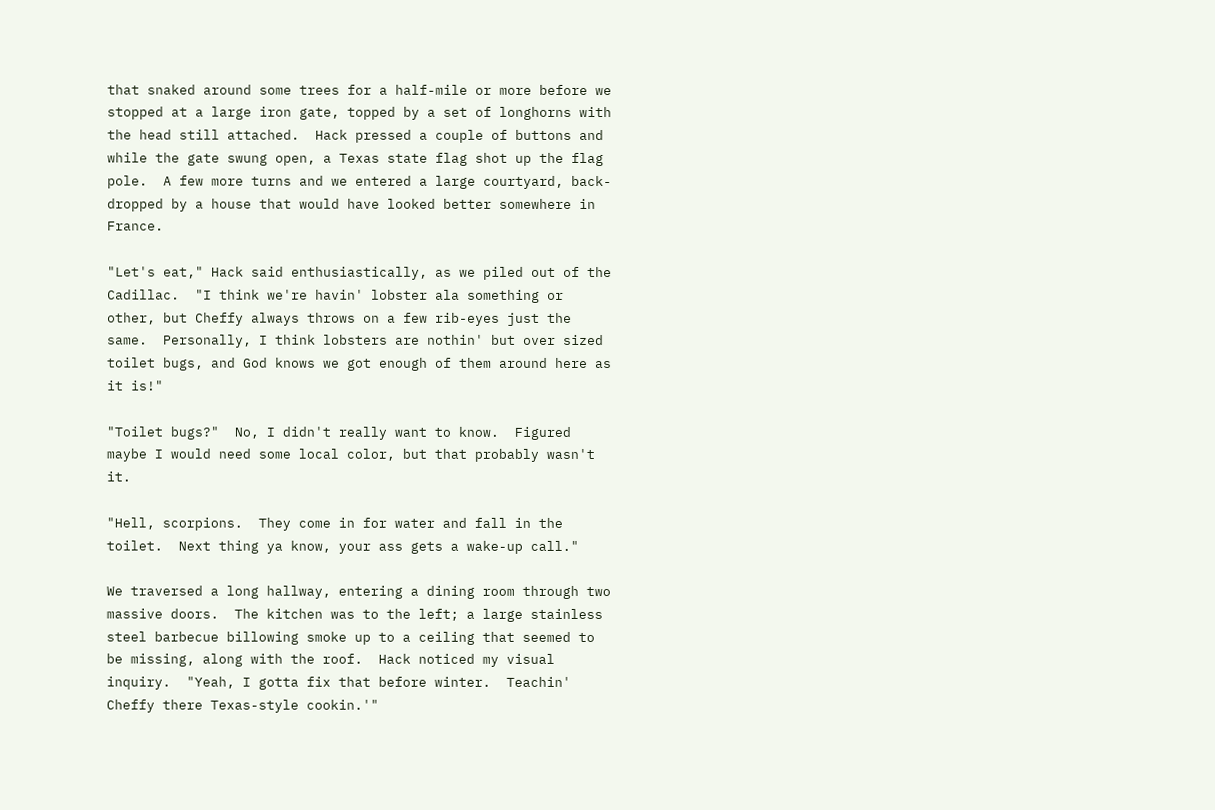that snaked around some trees for a half-mile or more before we stopped at a large iron gate, topped by a set of longhorns with the head still attached.  Hack pressed a couple of buttons and while the gate swung open, a Texas state flag shot up the flag pole.  A few more turns and we entered a large courtyard, back-dropped by a house that would have looked better somewhere in France.

"Let's eat," Hack said enthusiastically, as we piled out of the Cadillac.  "I think we're havin' lobster ala something or other, but Cheffy always throws on a few rib-eyes just the same.  Personally, I think lobsters are nothin' but over sized toilet bugs, and God knows we got enough of them around here as it is!"

"Toilet bugs?"  No, I didn't really want to know.  Figured maybe I would need some local color, but that probably wasn't it.

"Hell, scorpions.  They come in for water and fall in the toilet.  Next thing ya know, your ass gets a wake-up call."

We traversed a long hallway, entering a dining room through two massive doors.  The kitchen was to the left; a large stainless steel barbecue billowing smoke up to a ceiling that seemed to be missing, along with the roof.  Hack noticed my visual inquiry.  "Yeah, I gotta fix that before winter.  Teachin' Cheffy there Texas-style cookin.'"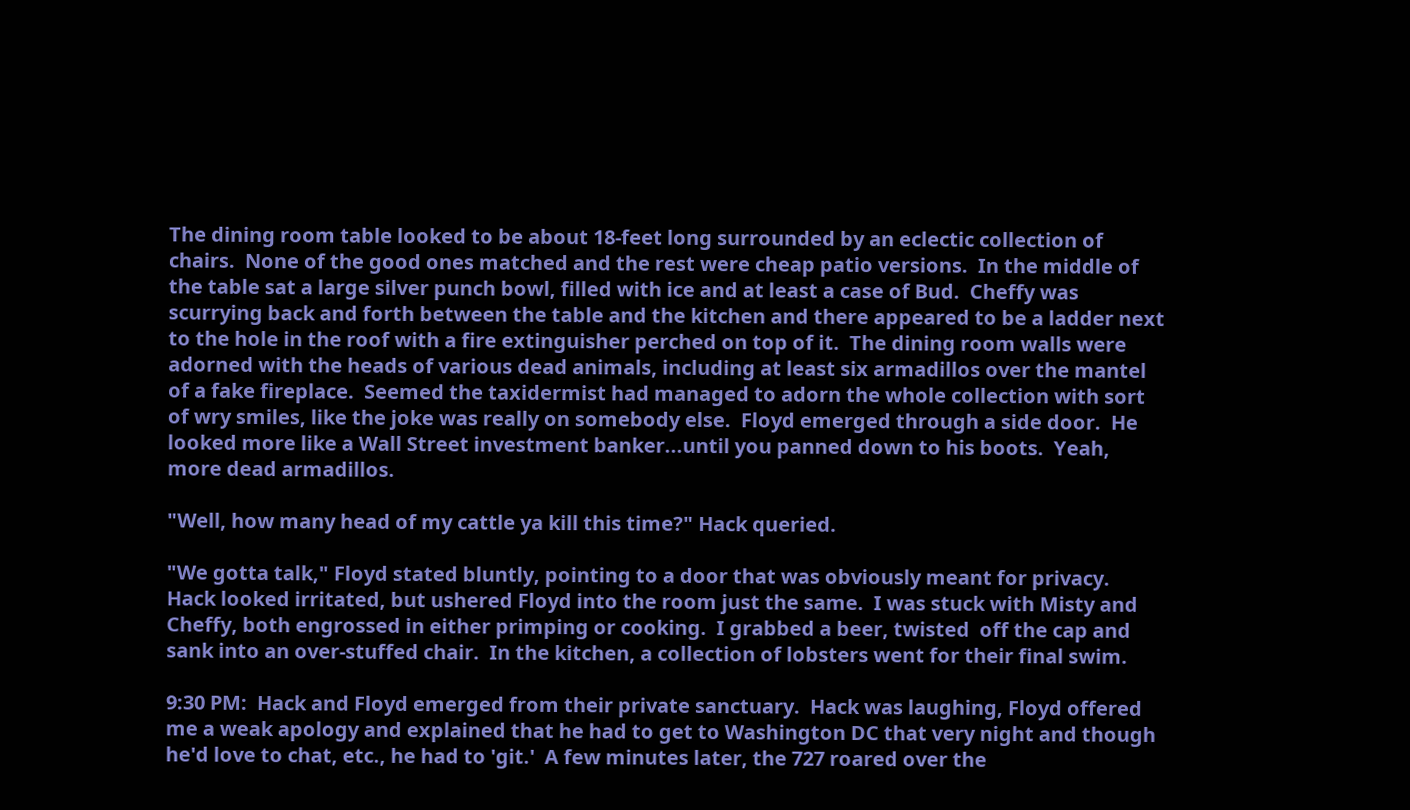The dining room table looked to be about 18-feet long surrounded by an eclectic collection of chairs.  None of the good ones matched and the rest were cheap patio versions.  In the middle of the table sat a large silver punch bowl, filled with ice and at least a case of Bud.  Cheffy was scurrying back and forth between the table and the kitchen and there appeared to be a ladder next to the hole in the roof with a fire extinguisher perched on top of it.  The dining room walls were adorned with the heads of various dead animals, including at least six armadillos over the mantel of a fake fireplace.  Seemed the taxidermist had managed to adorn the whole collection with sort of wry smiles, like the joke was really on somebody else.  Floyd emerged through a side door.  He looked more like a Wall Street investment banker...until you panned down to his boots.  Yeah, more dead armadillos.

"Well, how many head of my cattle ya kill this time?" Hack queried.

"We gotta talk," Floyd stated bluntly, pointing to a door that was obviously meant for privacy.  Hack looked irritated, but ushered Floyd into the room just the same.  I was stuck with Misty and Cheffy, both engrossed in either primping or cooking.  I grabbed a beer, twisted  off the cap and sank into an over-stuffed chair.  In the kitchen, a collection of lobsters went for their final swim.

9:30 PM:  Hack and Floyd emerged from their private sanctuary.  Hack was laughing, Floyd offered me a weak apology and explained that he had to get to Washington DC that very night and though he'd love to chat, etc., he had to 'git.'  A few minutes later, the 727 roared over the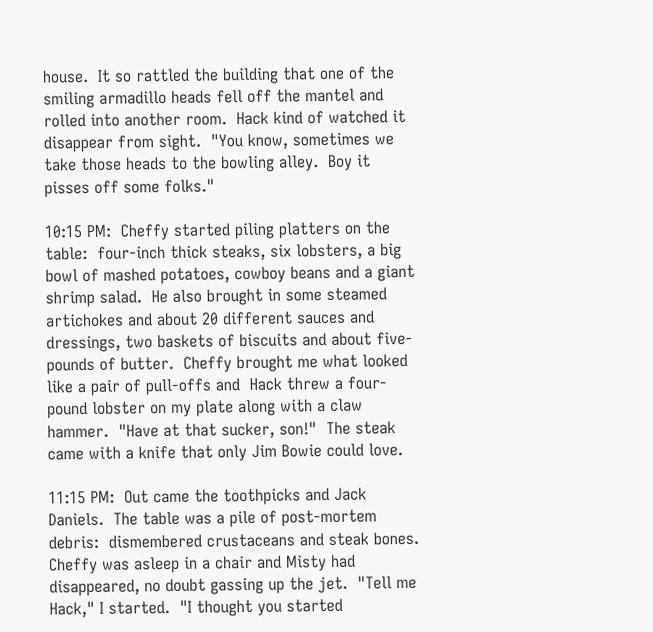house.  It so rattled the building that one of the smiling armadillo heads fell off the mantel and rolled into another room.  Hack kind of watched it disappear from sight.  "You know, sometimes we take those heads to the bowling alley.  Boy it pisses off some folks."

10:15 PM:  Cheffy started piling platters on the table:  four-inch thick steaks, six lobsters, a big bowl of mashed potatoes, cowboy beans and a giant shrimp salad.  He also brought in some steamed artichokes and about 20 different sauces and dressings, two baskets of biscuits and about five-pounds of butter.  Cheffy brought me what looked like a pair of pull-offs and  Hack threw a four-pound lobster on my plate along with a claw hammer.  "Have at that sucker, son!"  The steak came with a knife that only Jim Bowie could love.

11:15 PM:  Out came the toothpicks and Jack Daniels.  The table was a pile of post-mortem debris:  dismembered crustaceans and steak bones.  Cheffy was asleep in a chair and Misty had disappeared, no doubt gassing up the jet.  "Tell me Hack," I started.  "I thought you started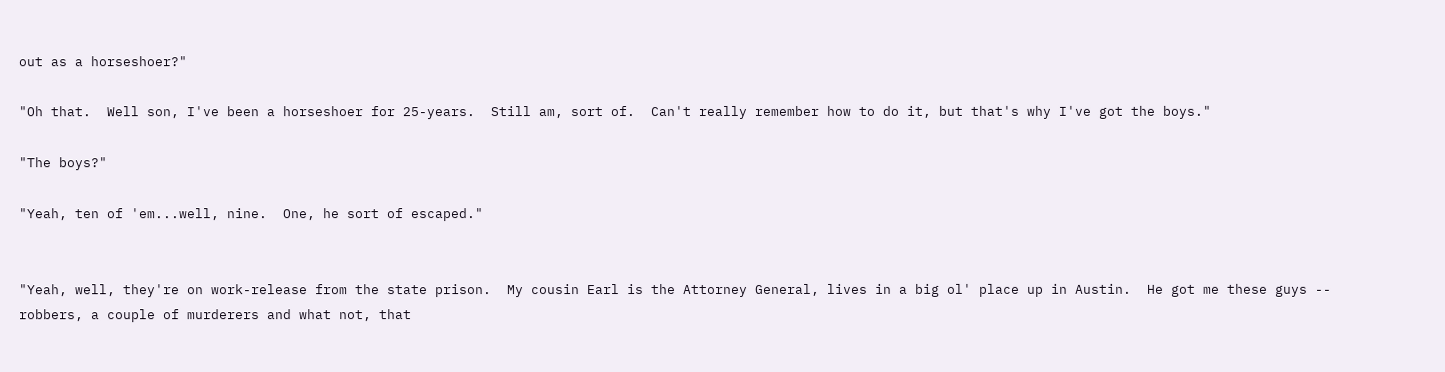out as a horseshoer?"

"Oh that.  Well son, I've been a horseshoer for 25-years.  Still am, sort of.  Can't really remember how to do it, but that's why I've got the boys."

"The boys?"

"Yeah, ten of 'em...well, nine.  One, he sort of escaped."


"Yeah, well, they're on work-release from the state prison.  My cousin Earl is the Attorney General, lives in a big ol' place up in Austin.  He got me these guys -- robbers, a couple of murderers and what not, that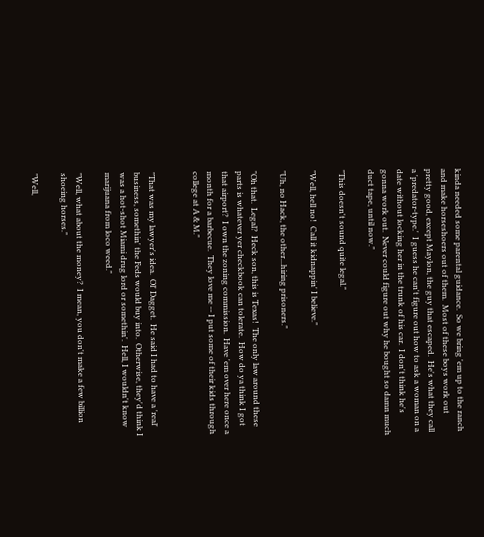kinda needed some parental guidance.  So we bring 'em up to the ranch and make horseshoers out of them.  Most of these boys work out pretty good, except Maylon, the guy that escaped.  He's what they call a 'predator-type.'  I guess he can't figure out how to ask a woman on a date without locking her in the trunk of his car.  I don't think he's gonna work out.  Never could figure out why he bought so damn much duct tape, until now."

"This doesn't sound quite legal."

"Well, hell no!  Call it kidnappin' I believe."

"Uh, no Hack, the other...hiring prisoners."

"Oh that.  Legal?  Heck son, this is Texas!  The only law around these parts is whatever yer checkbook can tolerate.  How do ya think I got that airport?  I own the zoning commission.  Have 'em over here once a month for a barbecue.  They love me -- I put some of their kids through college at A & M."


"That was my lawyer's idea.  Ol' Dagget.  He said I had to have a 'real' business, somethin' the Feds would buy into.  Otherwise, they'd think I was a hot-shot Miami drug lord or somethin'.  Hell, I wouldn't know marijuana from loco weed."

"Well, what about the money?  I mean, you don't make a few billion shoeing horses."

"Well,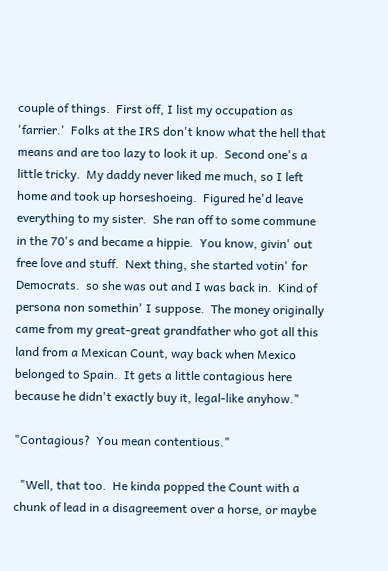couple of things.  First off, I list my occupation as 'farrier.'  Folks at the IRS don't know what the hell that means and are too lazy to look it up.  Second one's a little tricky.  My daddy never liked me much, so I left home and took up horseshoeing.  Figured he'd leave everything to my sister.  She ran off to some commune in the 70's and became a hippie.  You know, givin' out free love and stuff.  Next thing, she started votin' for Democrats.  so she was out and I was back in.  Kind of persona non somethin' I suppose.  The money originally came from my great-great grandfather who got all this land from a Mexican Count, way back when Mexico belonged to Spain.  It gets a little contagious here because he didn't exactly buy it, legal-like anyhow."

"Contagious?  You mean contentious."

  "Well, that too.  He kinda popped the Count with a chunk of lead in a disagreement over a horse, or maybe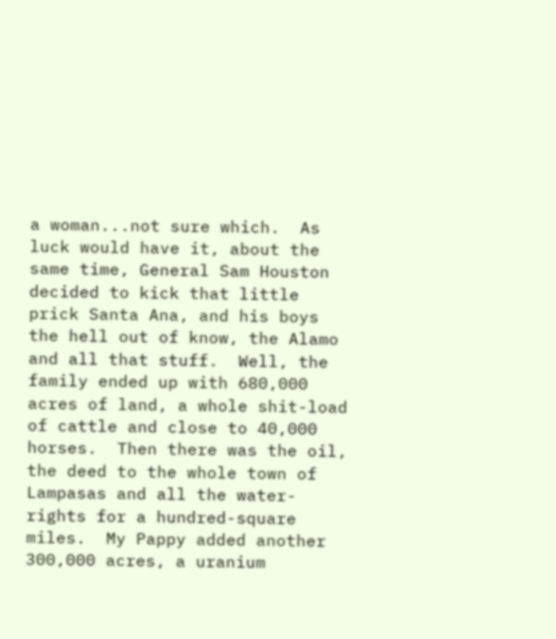a woman...not sure which.  As luck would have it, about the same time, General Sam Houston decided to kick that little prick Santa Ana, and his boys the hell out of know, the Alamo and all that stuff.  Well, the family ended up with 680,000 acres of land, a whole shit-load of cattle and close to 40,000 horses.  Then there was the oil, the deed to the whole town of Lampasas and all the water-rights for a hundred-square miles.  My Pappy added another 300,000 acres, a uranium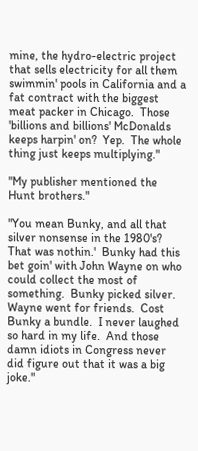mine, the hydro-electric project that sells electricity for all them swimmin' pools in California and a fat contract with the biggest meat packer in Chicago.  Those 'billions and billions' McDonalds keeps harpin' on?  Yep.  The whole thing just keeps multiplying."

"My publisher mentioned the Hunt brothers."

"You mean Bunky, and all that silver nonsense in the 1980's?  That was nothin.'  Bunky had this bet goin' with John Wayne on who could collect the most of something.  Bunky picked silver.  Wayne went for friends.  Cost Bunky a bundle.  I never laughed so hard in my life.  And those damn idiots in Congress never did figure out that it was a big joke."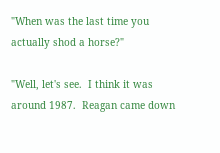"When was the last time you actually shod a horse?"

"Well, let's see.  I think it was around 1987.  Reagan came down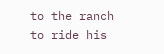to the ranch to ride his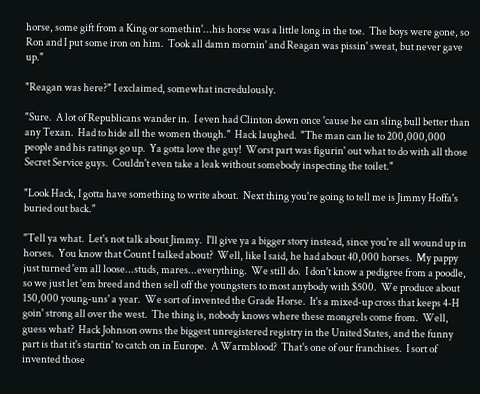horse, some gift from a King or somethin'...his horse was a little long in the toe.  The boys were gone, so Ron and I put some iron on him.  Took all damn mornin' and Reagan was pissin' sweat, but never gave up."

"Reagan was here?" I exclaimed, somewhat incredulously.

"Sure.  A lot of Republicans wander in.  I even had Clinton down once 'cause he can sling bull better than any Texan.  Had to hide all the women though."  Hack laughed.  "The man can lie to 200,000,000 people and his ratings go up.  Ya gotta love the guy!  Worst part was figurin' out what to do with all those Secret Service guys.  Couldn't even take a leak without somebody inspecting the toilet."

"Look Hack, I gotta have something to write about.  Next thing you're going to tell me is Jimmy Hoffa's buried out back."

"Tell ya what.  Let's not talk about Jimmy.  I'll give ya a bigger story instead, since you're all wound up in horses.  You know that Count I talked about?  Well, like I said, he had about 40,000 horses.  My pappy just turned 'em all loose...studs, mares...everything.  We still do.  I don't know a pedigree from a poodle, so we just let 'em breed and then sell off the youngsters to most anybody with $500.  We produce about 150,000 young-uns' a year.  We sort of invented the Grade Horse.  It's a mixed-up cross that keeps 4-H goin' strong all over the west.  The thing is, nobody knows where these mongrels come from.  Well, guess what?  Hack Johnson owns the biggest unregistered registry in the United States, and the funny part is that it's startin' to catch on in Europe.  A Warmblood?  That's one of our franchises.  I sort of invented those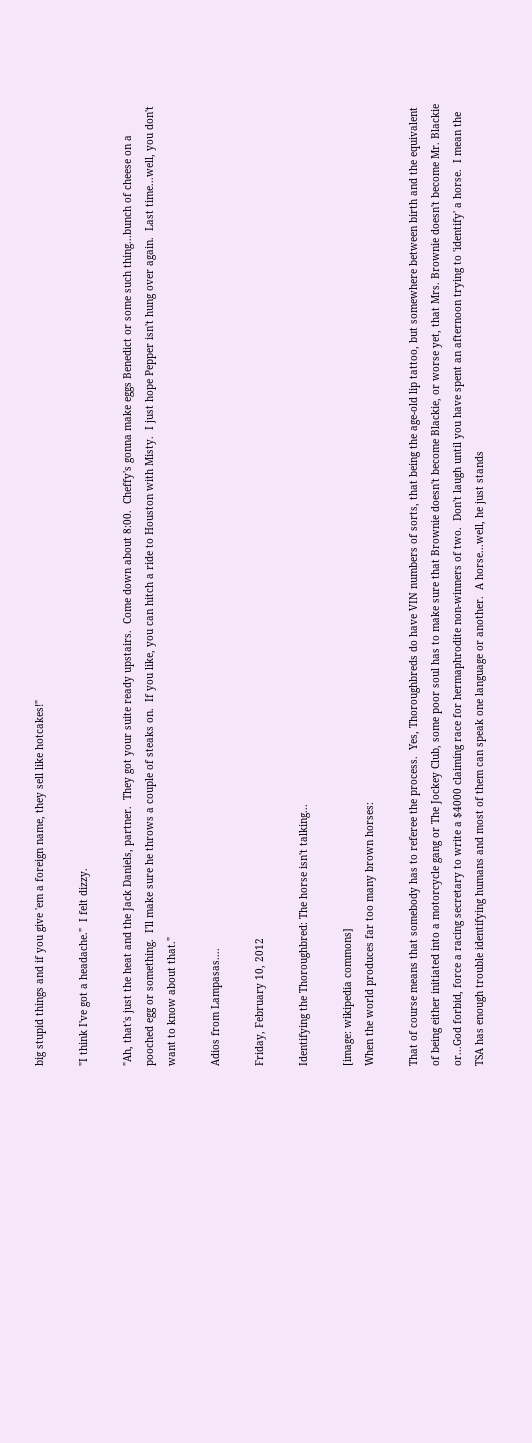big stupid things and if you give 'em a foreign name, they sell like hotcakes!"

"I think I've got a headache."  I felt dizzy.

"Ah, that's just the heat and the Jack Daniels, partner.  They got your suite ready upstairs.  Come down about 8:00.  Cheffy's gonna make eggs Benedict or some such thing...bunch of cheese on a pooched egg or something.  I'll make sure he throws a couple of steaks on.  If you like, you can hitch a ride to Houston with Misty.  I just hope Pepper isn't hung over again.  Last time...well, you don't want to know about that."

Adios from Lampasas....

Friday, February 10, 2012

Identifying the Thoroughbred: The horse isn't talking...

[image: wikipedia commons]
When the world produces far too many brown horses:

That of course means that somebody has to referee the process.  Yes, Thoroughbreds do have VIN numbers of sorts, that being the age-old lip tattoo, but somewhere between birth and the equivalent of being either initiated into a motorcycle gang or The Jockey Club, some poor soul has to make sure that Brownie doesn't become Blackie, or worse yet, that Mrs. Brownie doesn't become Mr. Blackie or...God forbid, force a racing secretary to write a $4000 claiming race for hermaphrodite non-winners of two.  Don't laugh until you have spent an afternoon trying to 'identify' a horse.  I mean the TSA has enough trouble identifying humans and most of them can speak one language or another.  A horse...well, he just stands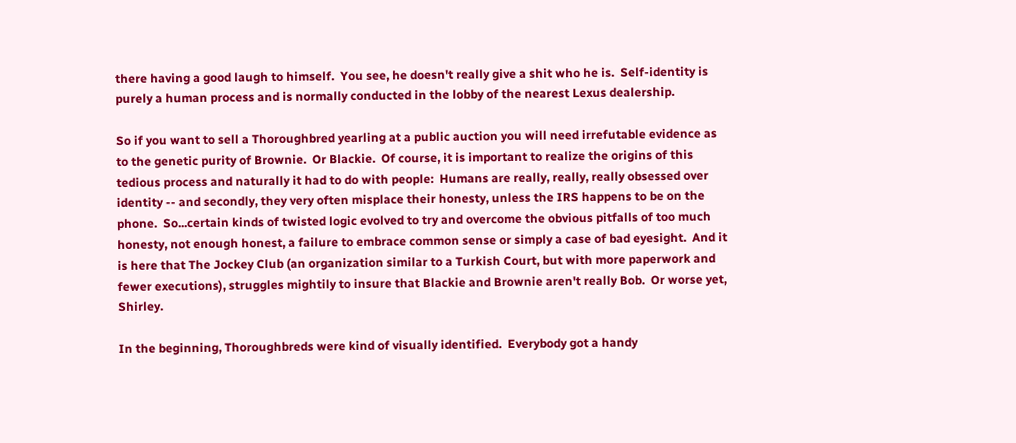there having a good laugh to himself.  You see, he doesn't really give a shit who he is.  Self-identity is purely a human process and is normally conducted in the lobby of the nearest Lexus dealership.

So if you want to sell a Thoroughbred yearling at a public auction you will need irrefutable evidence as to the genetic purity of Brownie.  Or Blackie.  Of course, it is important to realize the origins of this tedious process and naturally it had to do with people:  Humans are really, really, really obsessed over identity -- and secondly, they very often misplace their honesty, unless the IRS happens to be on the phone.  So...certain kinds of twisted logic evolved to try and overcome the obvious pitfalls of too much honesty, not enough honest, a failure to embrace common sense or simply a case of bad eyesight.  And it is here that The Jockey Club (an organization similar to a Turkish Court, but with more paperwork and fewer executions), struggles mightily to insure that Blackie and Brownie aren't really Bob.  Or worse yet, Shirley.

In the beginning, Thoroughbreds were kind of visually identified.  Everybody got a handy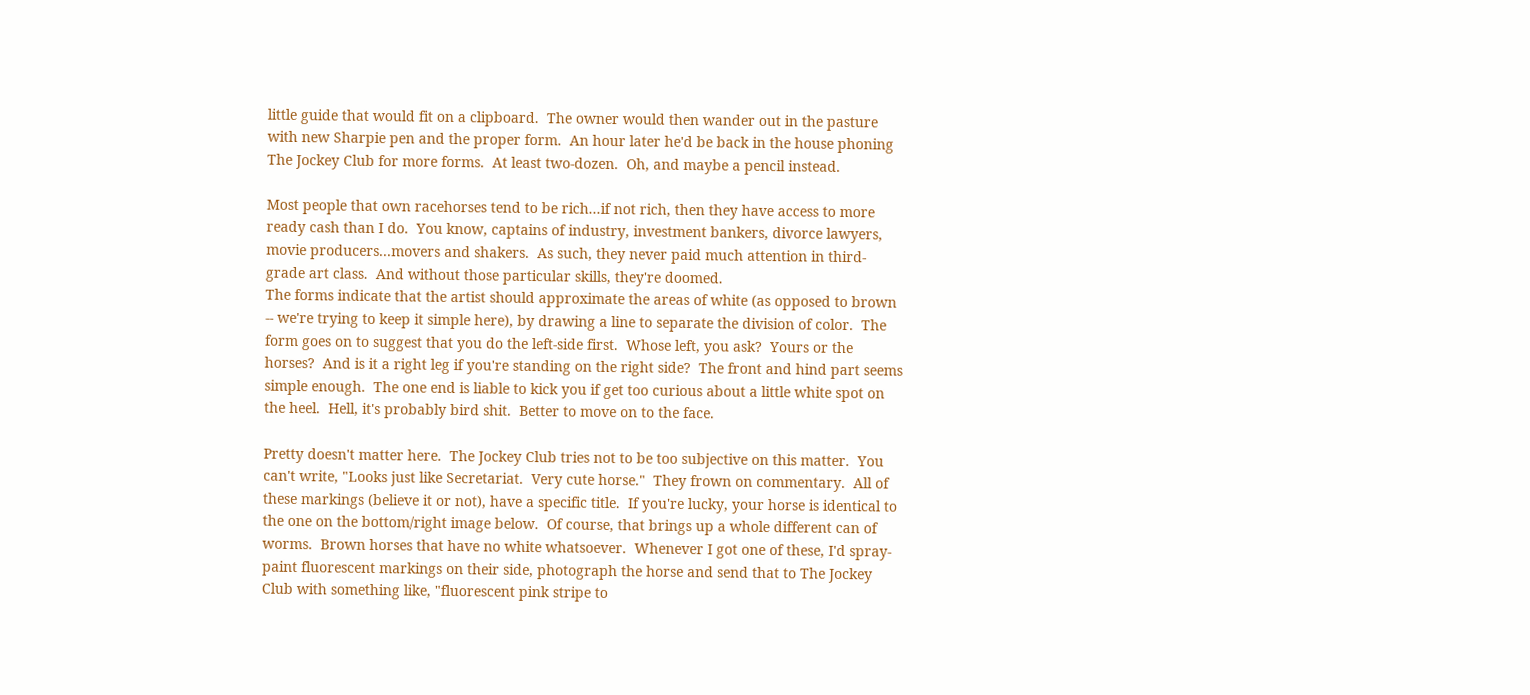little guide that would fit on a clipboard.  The owner would then wander out in the pasture with new Sharpie pen and the proper form.  An hour later he'd be back in the house phoning The Jockey Club for more forms.  At least two-dozen.  Oh, and maybe a pencil instead.

Most people that own racehorses tend to be rich...if not rich, then they have access to more ready cash than I do.  You know, captains of industry, investment bankers, divorce lawyers, movie producers...movers and shakers.  As such, they never paid much attention in third-grade art class.  And without those particular skills, they're doomed.
The forms indicate that the artist should approximate the areas of white (as opposed to brown -- we're trying to keep it simple here), by drawing a line to separate the division of color.  The form goes on to suggest that you do the left-side first.  Whose left, you ask?  Yours or the horses?  And is it a right leg if you're standing on the right side?  The front and hind part seems simple enough.  The one end is liable to kick you if get too curious about a little white spot on the heel.  Hell, it's probably bird shit.  Better to move on to the face.

Pretty doesn't matter here.  The Jockey Club tries not to be too subjective on this matter.  You can't write, "Looks just like Secretariat.  Very cute horse."  They frown on commentary.  All of these markings (believe it or not), have a specific title.  If you're lucky, your horse is identical to the one on the bottom/right image below.  Of course, that brings up a whole different can of worms.  Brown horses that have no white whatsoever.  Whenever I got one of these, I'd spray-paint fluorescent markings on their side, photograph the horse and send that to The Jockey Club with something like, "fluorescent pink stripe to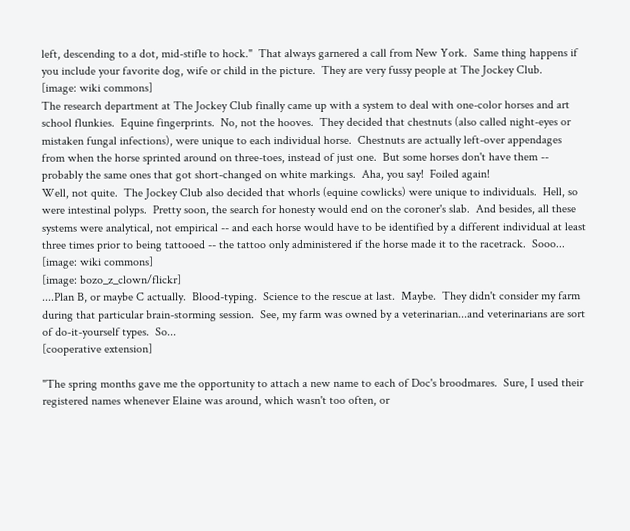left, descending to a dot, mid-stifle to hock."  That always garnered a call from New York.  Same thing happens if you include your favorite dog, wife or child in the picture.  They are very fussy people at The Jockey Club.
[image: wiki commons]
The research department at The Jockey Club finally came up with a system to deal with one-color horses and art school flunkies.  Equine fingerprints.  No, not the hooves.  They decided that chestnuts (also called night-eyes or mistaken fungal infections), were unique to each individual horse.  Chestnuts are actually left-over appendages from when the horse sprinted around on three-toes, instead of just one.  But some horses don't have them -- probably the same ones that got short-changed on white markings.  Aha, you say!  Foiled again!
Well, not quite.  The Jockey Club also decided that whorls (equine cowlicks) were unique to individuals.  Hell, so were intestinal polyps.  Pretty soon, the search for honesty would end on the coroner's slab.  And besides, all these systems were analytical, not empirical -- and each horse would have to be identified by a different individual at least three times prior to being tattooed -- the tattoo only administered if the horse made it to the racetrack.  Sooo...
[image: wiki commons]
[image: bozo_z_clown/flickr]
....Plan B, or maybe C actually.  Blood-typing.  Science to the rescue at last.  Maybe.  They didn't consider my farm during that particular brain-storming session.  See, my farm was owned by a veterinarian...and veterinarians are sort of do-it-yourself types.  So...
[cooperative extension]

"The spring months gave me the opportunity to attach a new name to each of Doc's broodmares.  Sure, I used their registered names whenever Elaine was around, which wasn't too often, or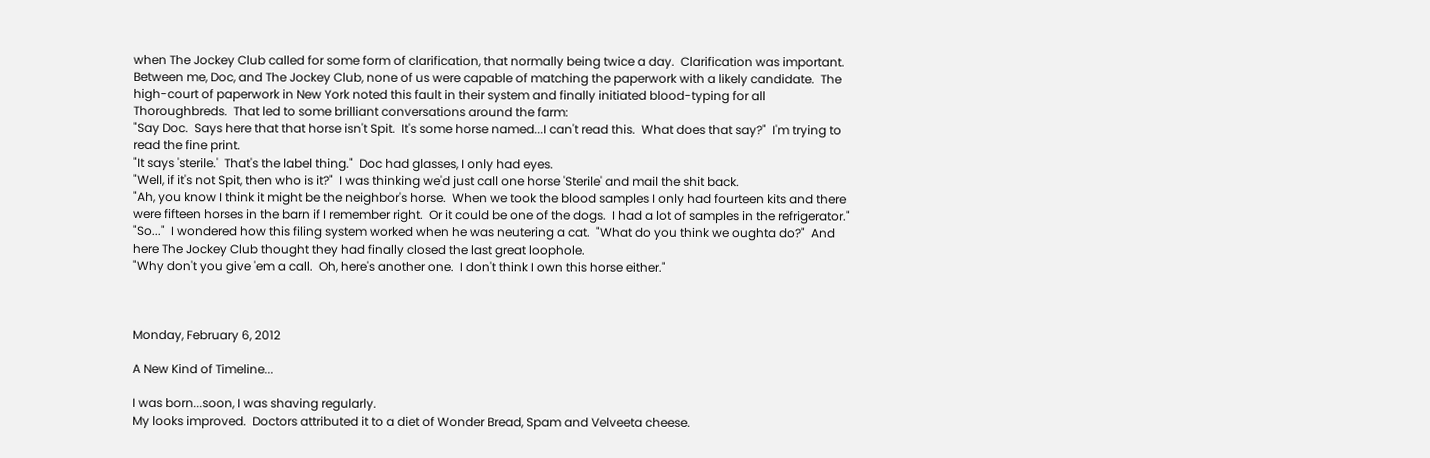when The Jockey Club called for some form of clarification, that normally being twice a day.  Clarification was important.  Between me, Doc, and The Jockey Club, none of us were capable of matching the paperwork with a likely candidate.  The high-court of paperwork in New York noted this fault in their system and finally initiated blood-typing for all Thoroughbreds.  That led to some brilliant conversations around the farm:
"Say Doc.  Says here that that horse isn't Spit.  It's some horse named...I can't read this.  What does that say?"  I'm trying to read the fine print.
"It says 'sterile.'  That's the label thing."  Doc had glasses, I only had eyes.
"Well, if it's not Spit, then who is it?"  I was thinking we'd just call one horse 'Sterile' and mail the shit back.
"Ah, you know I think it might be the neighbor's horse.  When we took the blood samples I only had fourteen kits and there were fifteen horses in the barn if I remember right.  Or it could be one of the dogs.  I had a lot of samples in the refrigerator."
"So..."  I wondered how this filing system worked when he was neutering a cat.  "What do you think we oughta do?"  And here The Jockey Club thought they had finally closed the last great loophole.
"Why don't you give 'em a call.  Oh, here's another one.  I don't think I own this horse either."



Monday, February 6, 2012

A New Kind of Timeline...

I was born...soon, I was shaving regularly.
My looks improved.  Doctors attributed it to a diet of Wonder Bread, Spam and Velveeta cheese.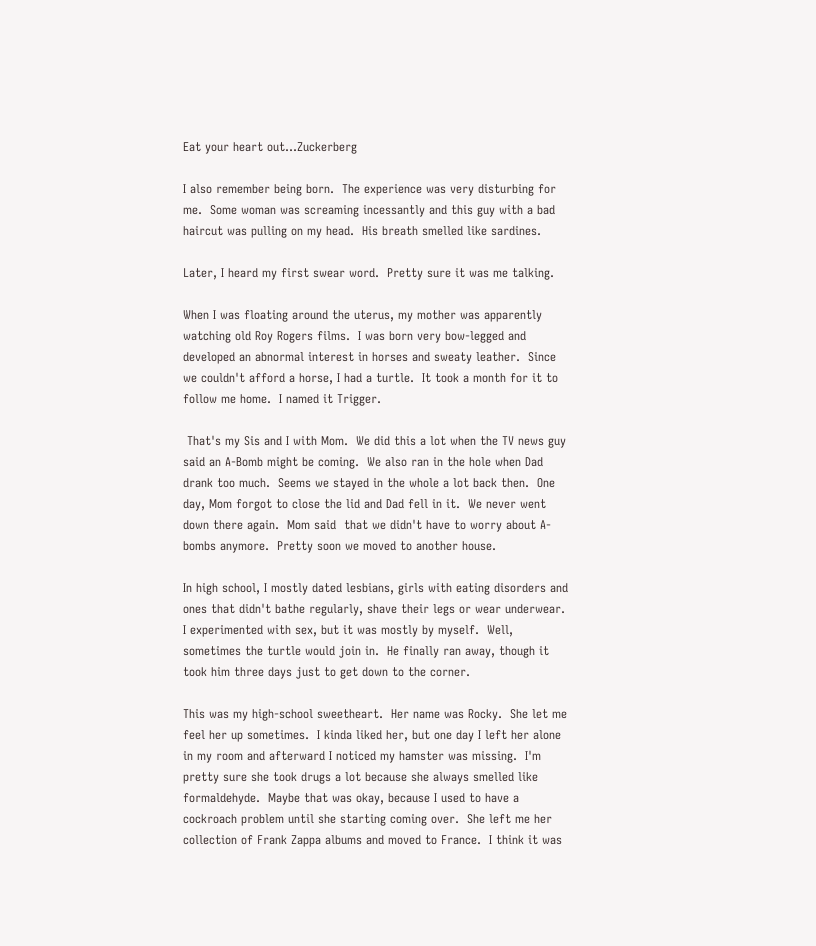Eat your heart out...Zuckerberg

I also remember being born.  The experience was very disturbing for me.  Some woman was screaming incessantly and this guy with a bad haircut was pulling on my head.  His breath smelled like sardines.

Later, I heard my first swear word.  Pretty sure it was me talking.

When I was floating around the uterus, my mother was apparently watching old Roy Rogers films.  I was born very bow-legged and developed an abnormal interest in horses and sweaty leather.  Since we couldn't afford a horse, I had a turtle.  It took a month for it to follow me home.  I named it Trigger.

 That's my Sis and I with Mom.  We did this a lot when the TV news guy said an A-Bomb might be coming.  We also ran in the hole when Dad drank too much.  Seems we stayed in the whole a lot back then.  One day, Mom forgot to close the lid and Dad fell in it.  We never went down there again.  Mom said  that we didn't have to worry about A-bombs anymore.  Pretty soon we moved to another house.

In high school, I mostly dated lesbians, girls with eating disorders and ones that didn't bathe regularly, shave their legs or wear underwear.  I experimented with sex, but it was mostly by myself.  Well, sometimes the turtle would join in.  He finally ran away, though it took him three days just to get down to the corner.

This was my high-school sweetheart.  Her name was Rocky.  She let me feel her up sometimes.  I kinda liked her, but one day I left her alone in my room and afterward I noticed my hamster was missing.  I'm pretty sure she took drugs a lot because she always smelled like formaldehyde.  Maybe that was okay, because I used to have a cockroach problem until she starting coming over.  She left me her collection of Frank Zappa albums and moved to France.  I think it was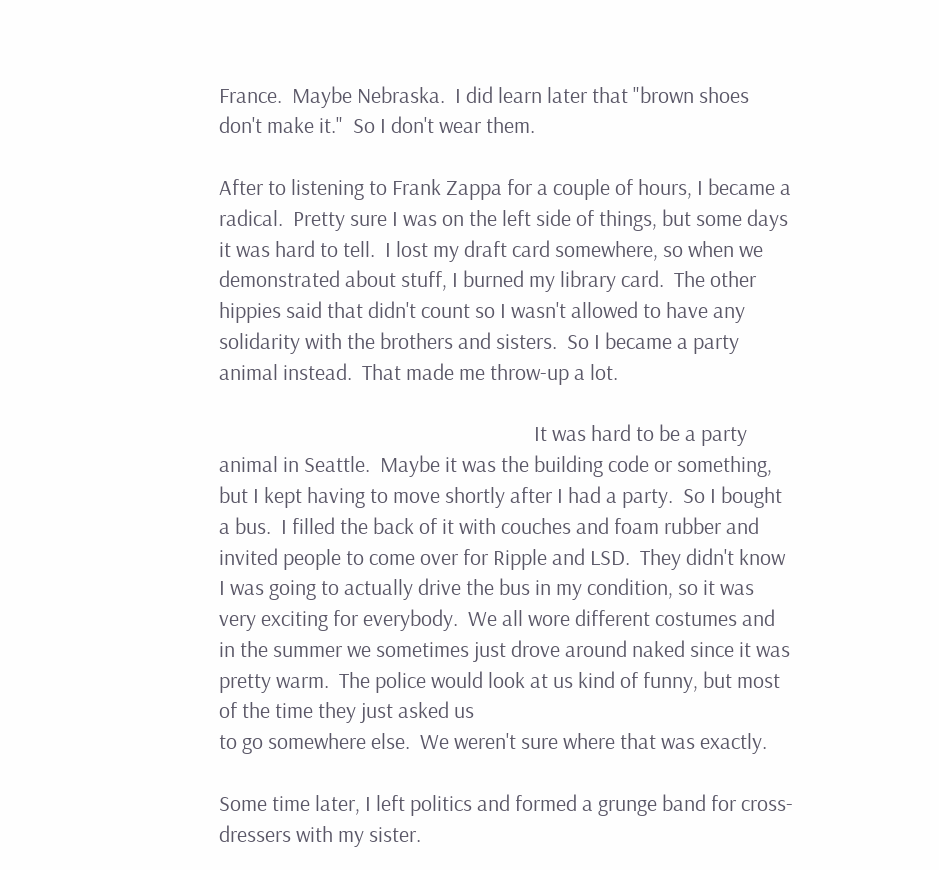France.  Maybe Nebraska.  I did learn later that "brown shoes don't make it."  So I don't wear them.

After to listening to Frank Zappa for a couple of hours, I became a radical.  Pretty sure I was on the left side of things, but some days it was hard to tell.  I lost my draft card somewhere, so when we demonstrated about stuff, I burned my library card.  The other hippies said that didn't count so I wasn't allowed to have any solidarity with the brothers and sisters.  So I became a party animal instead.  That made me throw-up a lot.

                                                               It was hard to be a party animal in Seattle.  Maybe it was the building code or something, but I kept having to move shortly after I had a party.  So I bought a bus.  I filled the back of it with couches and foam rubber and invited people to come over for Ripple and LSD.  They didn't know I was going to actually drive the bus in my condition, so it was very exciting for everybody.  We all wore different costumes and in the summer we sometimes just drove around naked since it was pretty warm.  The police would look at us kind of funny, but most of the time they just asked us
to go somewhere else.  We weren't sure where that was exactly.

Some time later, I left politics and formed a grunge band for cross-dressers with my sister.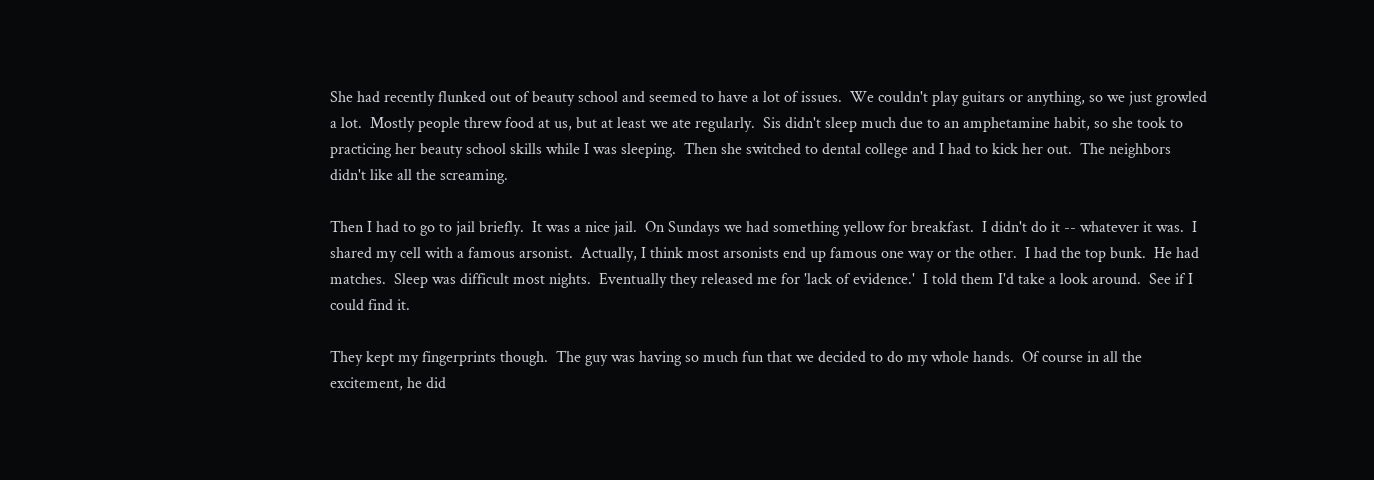She had recently flunked out of beauty school and seemed to have a lot of issues.  We couldn't play guitars or anything, so we just growled a lot.  Mostly people threw food at us, but at least we ate regularly.  Sis didn't sleep much due to an amphetamine habit, so she took to practicing her beauty school skills while I was sleeping.  Then she switched to dental college and I had to kick her out.  The neighbors didn't like all the screaming.

Then I had to go to jail briefly.  It was a nice jail.  On Sundays we had something yellow for breakfast.  I didn't do it -- whatever it was.  I shared my cell with a famous arsonist.  Actually, I think most arsonists end up famous one way or the other.  I had the top bunk.  He had matches.  Sleep was difficult most nights.  Eventually they released me for 'lack of evidence.'  I told them I'd take a look around.  See if I could find it.

They kept my fingerprints though.  The guy was having so much fun that we decided to do my whole hands.  Of course in all the excitement, he did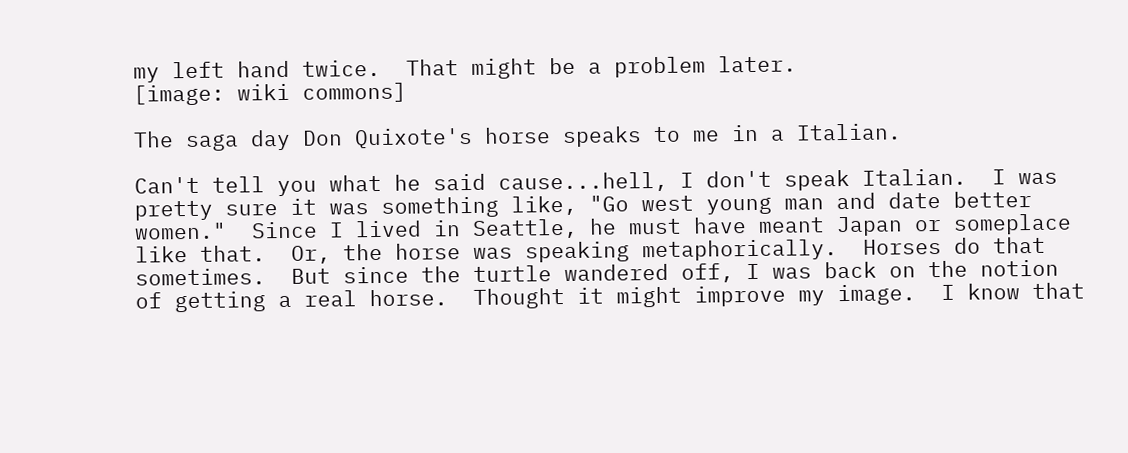my left hand twice.  That might be a problem later.
[image: wiki commons]

The saga day Don Quixote's horse speaks to me in a Italian.

Can't tell you what he said cause...hell, I don't speak Italian.  I was pretty sure it was something like, "Go west young man and date better women."  Since I lived in Seattle, he must have meant Japan or someplace like that.  Or, the horse was speaking metaphorically.  Horses do that sometimes.  But since the turtle wandered off, I was back on the notion of getting a real horse.  Thought it might improve my image.  I know that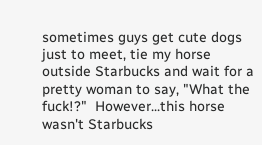sometimes guys get cute dogs just to meet, tie my horse outside Starbucks and wait for a pretty woman to say, "What the fuck!?"  However...this horse wasn't Starbucks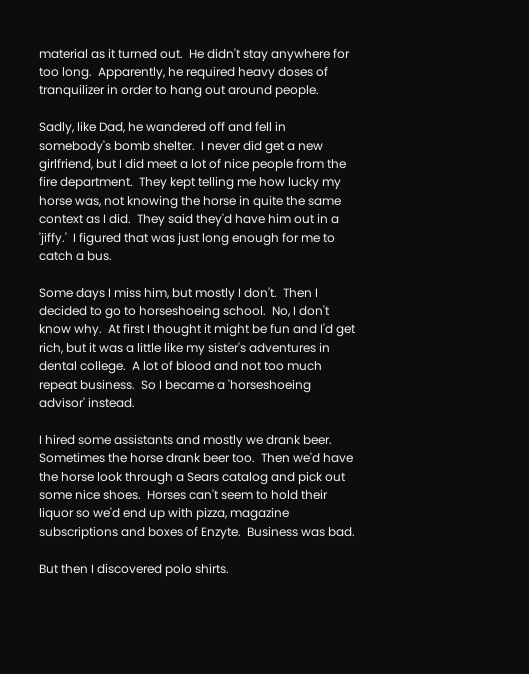material as it turned out.  He didn't stay anywhere for too long.  Apparently, he required heavy doses of tranquilizer in order to hang out around people.

Sadly, like Dad, he wandered off and fell in somebody's bomb shelter.  I never did get a new girlfriend, but I did meet a lot of nice people from the fire department.  They kept telling me how lucky my horse was, not knowing the horse in quite the same context as I did.  They said they'd have him out in a 'jiffy.'  I figured that was just long enough for me to catch a bus.

Some days I miss him, but mostly I don't.  Then I decided to go to horseshoeing school.  No, I don't know why.  At first I thought it might be fun and I'd get rich, but it was a little like my sister's adventures in dental college.  A lot of blood and not too much repeat business.  So I became a 'horseshoeing advisor' instead.

I hired some assistants and mostly we drank beer.  Sometimes the horse drank beer too.  Then we'd have the horse look through a Sears catalog and pick out some nice shoes.  Horses can't seem to hold their liquor so we'd end up with pizza, magazine subscriptions and boxes of Enzyte.  Business was bad.

But then I discovered polo shirts.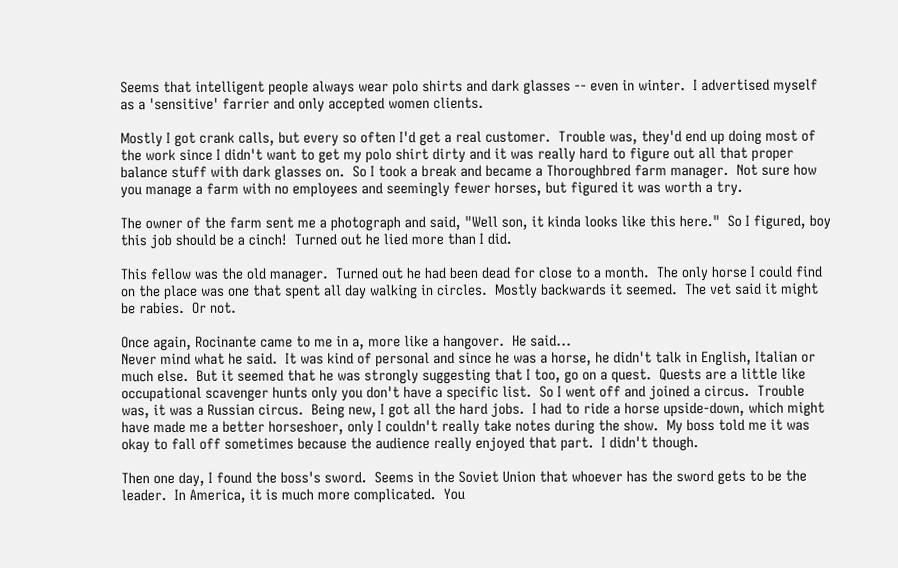Seems that intelligent people always wear polo shirts and dark glasses -- even in winter.  I advertised myself as a 'sensitive' farrier and only accepted women clients.

Mostly I got crank calls, but every so often I'd get a real customer.  Trouble was, they'd end up doing most of the work since I didn't want to get my polo shirt dirty and it was really hard to figure out all that proper balance stuff with dark glasses on.  So I took a break and became a Thoroughbred farm manager.  Not sure how you manage a farm with no employees and seemingly fewer horses, but figured it was worth a try.

The owner of the farm sent me a photograph and said, "Well son, it kinda looks like this here."  So I figured, boy this job should be a cinch!  Turned out he lied more than I did.

This fellow was the old manager.  Turned out he had been dead for close to a month.  The only horse I could find on the place was one that spent all day walking in circles.  Mostly backwards it seemed.  The vet said it might be rabies.  Or not.

Once again, Rocinante came to me in a, more like a hangover.  He said...
Never mind what he said.  It was kind of personal and since he was a horse, he didn't talk in English, Italian or much else.  But it seemed that he was strongly suggesting that I too, go on a quest.  Quests are a little like occupational scavenger hunts only you don't have a specific list.  So I went off and joined a circus.  Trouble was, it was a Russian circus.  Being new, I got all the hard jobs.  I had to ride a horse upside-down, which might have made me a better horseshoer, only I couldn't really take notes during the show.  My boss told me it was okay to fall off sometimes because the audience really enjoyed that part.  I didn't though.

Then one day, I found the boss's sword.  Seems in the Soviet Union that whoever has the sword gets to be the leader.  In America, it is much more complicated.  You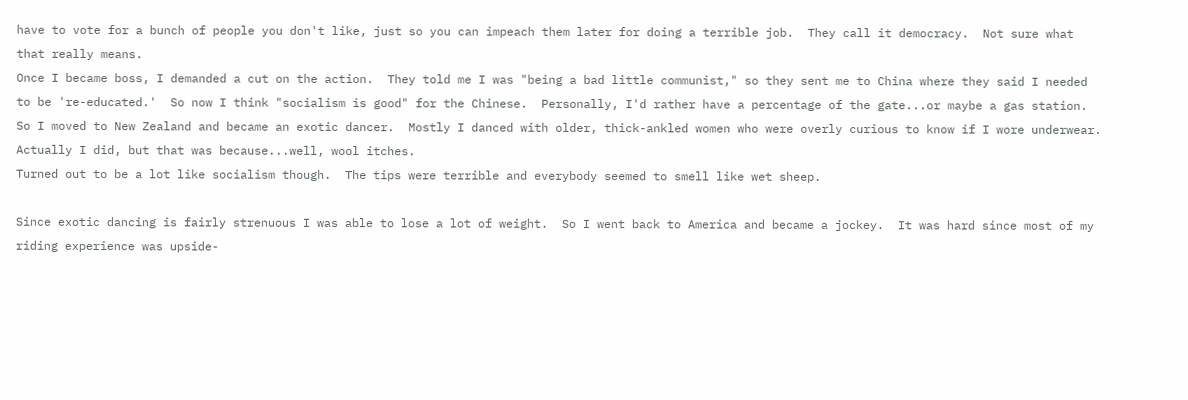have to vote for a bunch of people you don't like, just so you can impeach them later for doing a terrible job.  They call it democracy.  Not sure what that really means.
Once I became boss, I demanded a cut on the action.  They told me I was "being a bad little communist," so they sent me to China where they said I needed to be 're-educated.'  So now I think "socialism is good" for the Chinese.  Personally, I'd rather have a percentage of the gate...or maybe a gas station.
So I moved to New Zealand and became an exotic dancer.  Mostly I danced with older, thick-ankled women who were overly curious to know if I wore underwear.  Actually I did, but that was because...well, wool itches.
Turned out to be a lot like socialism though.  The tips were terrible and everybody seemed to smell like wet sheep.

Since exotic dancing is fairly strenuous I was able to lose a lot of weight.  So I went back to America and became a jockey.  It was hard since most of my riding experience was upside-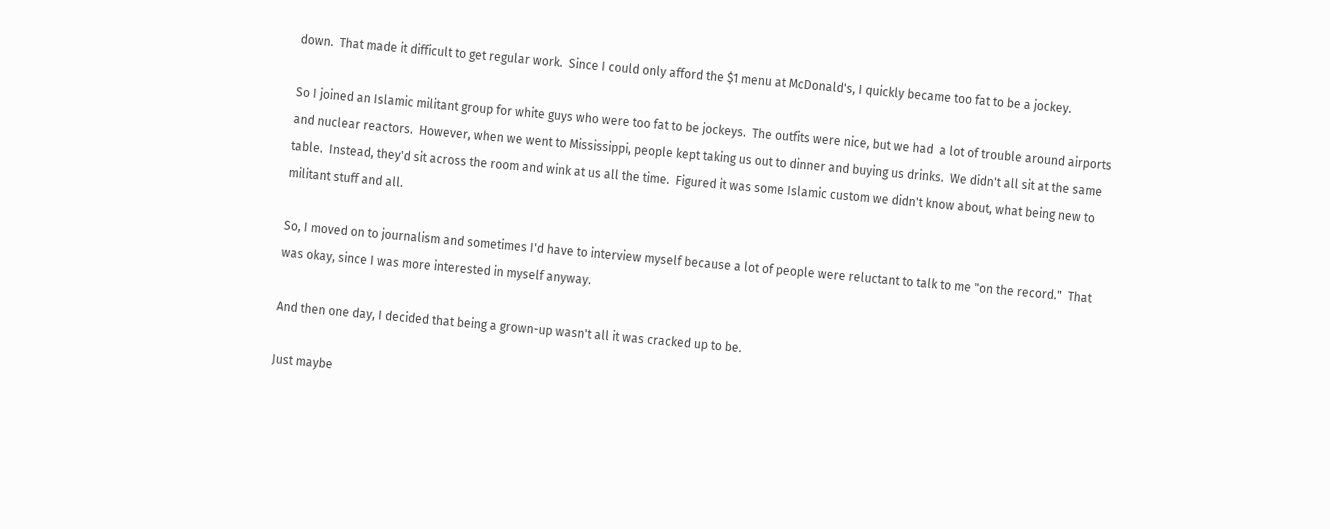down.  That made it difficult to get regular work.  Since I could only afford the $1 menu at McDonald's, I quickly became too fat to be a jockey.

So I joined an Islamic militant group for white guys who were too fat to be jockeys.  The outfits were nice, but we had  a lot of trouble around airports and nuclear reactors.  However, when we went to Mississippi, people kept taking us out to dinner and buying us drinks.  We didn't all sit at the same table.  Instead, they'd sit across the room and wink at us all the time.  Figured it was some Islamic custom we didn't know about, what being new to militant stuff and all.

So, I moved on to journalism and sometimes I'd have to interview myself because a lot of people were reluctant to talk to me "on the record."  That was okay, since I was more interested in myself anyway.

And then one day, I decided that being a grown-up wasn't all it was cracked up to be.

Just maybe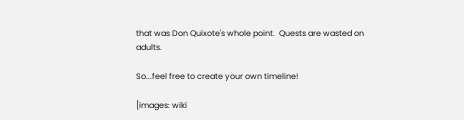that was Don Quixote's whole point.  Quests are wasted on adults.

So...feel free to create your own timeline!

[images: wiki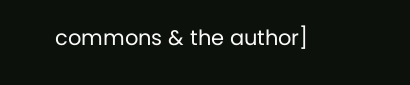commons & the author]